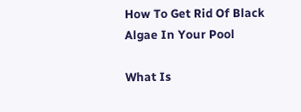How To Get Rid Of Black Algae In Your Pool

What Is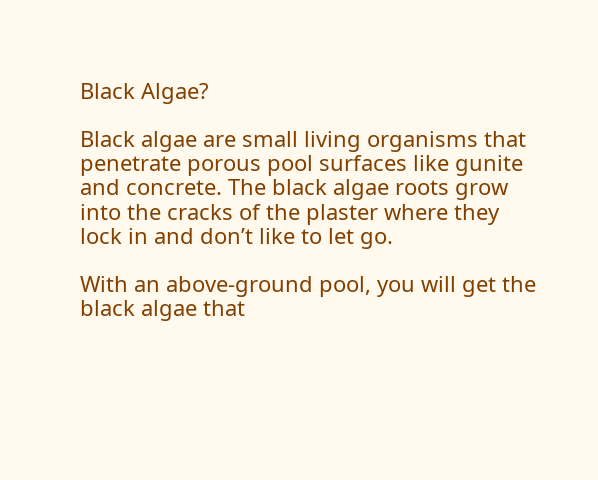Black Algae?

Black algae are small living organisms that penetrate porous pool surfaces like gunite and concrete. The black algae roots grow into the cracks of the plaster where they lock in and don’t like to let go.

With an above-ground pool, you will get the black algae that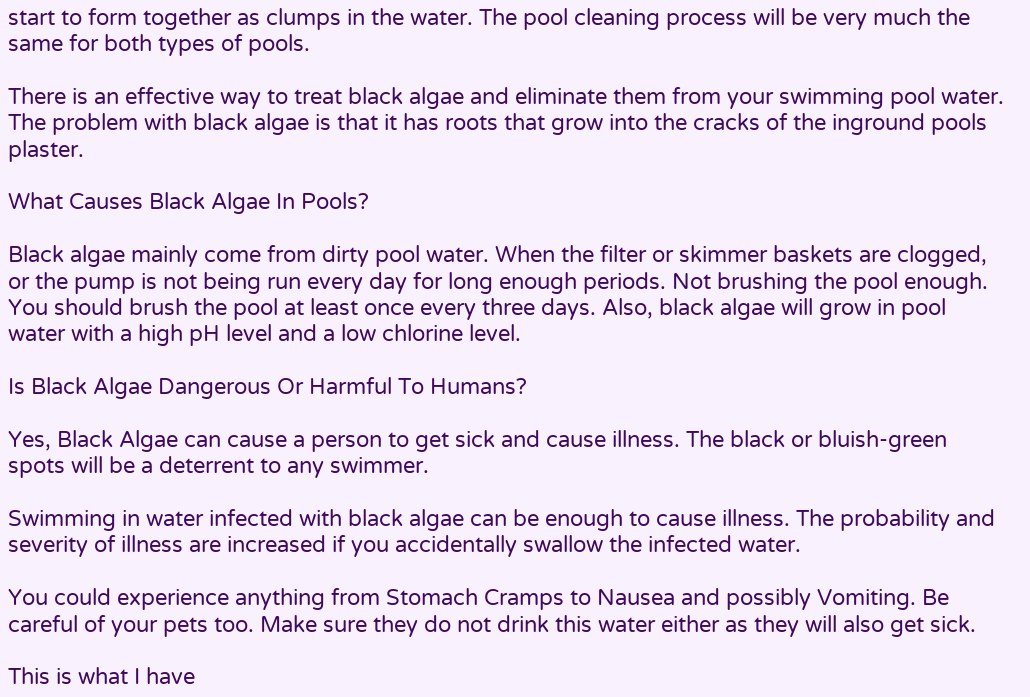start to form together as clumps in the water. The pool cleaning process will be very much the same for both types of pools.

There is an effective way to treat black algae and eliminate them from your swimming pool water. The problem with black algae is that it has roots that grow into the cracks of the inground pools plaster.

What Causes Black Algae In Pools?

Black algae mainly come from dirty pool water. When the filter or skimmer baskets are clogged, or the pump is not being run every day for long enough periods. Not brushing the pool enough. You should brush the pool at least once every three days. Also, black algae will grow in pool water with a high pH level and a low chlorine level.

Is Black Algae Dangerous Or Harmful To Humans?

Yes, Black Algae can cause a person to get sick and cause illness. The black or bluish-green spots will be a deterrent to any swimmer.

Swimming in water infected with black algae can be enough to cause illness. The probability and severity of illness are increased if you accidentally swallow the infected water.

You could experience anything from Stomach Cramps to Nausea and possibly Vomiting. Be careful of your pets too. Make sure they do not drink this water either as they will also get sick.

This is what I have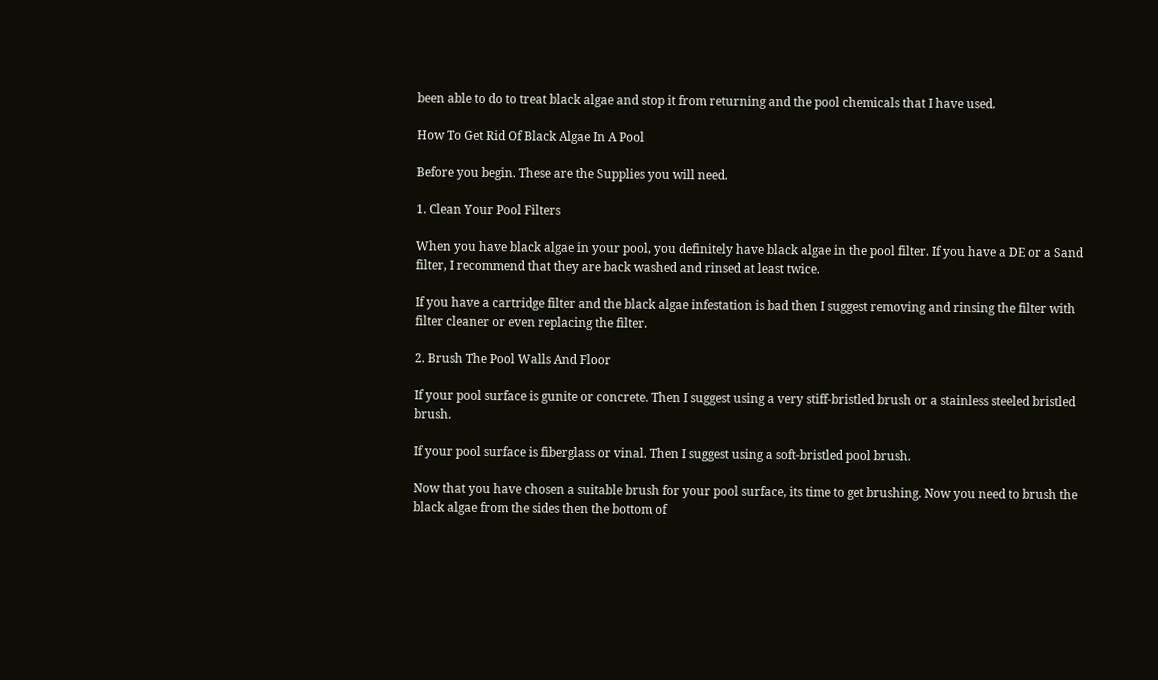been able to do to treat black algae and stop it from returning and the pool chemicals that I have used.

How To Get Rid Of Black Algae In A Pool

Before you begin. These are the Supplies you will need.

1. Clean Your Pool Filters

When you have black algae in your pool, you definitely have black algae in the pool filter. If you have a DE or a Sand filter, I recommend that they are back washed and rinsed at least twice.

If you have a cartridge filter and the black algae infestation is bad then I suggest removing and rinsing the filter with filter cleaner or even replacing the filter.

2. Brush The Pool Walls And Floor

If your pool surface is gunite or concrete. Then I suggest using a very stiff-bristled brush or a stainless steeled bristled brush.

If your pool surface is fiberglass or vinal. Then I suggest using a soft-bristled pool brush.

Now that you have chosen a suitable brush for your pool surface, its time to get brushing. Now you need to brush the black algae from the sides then the bottom of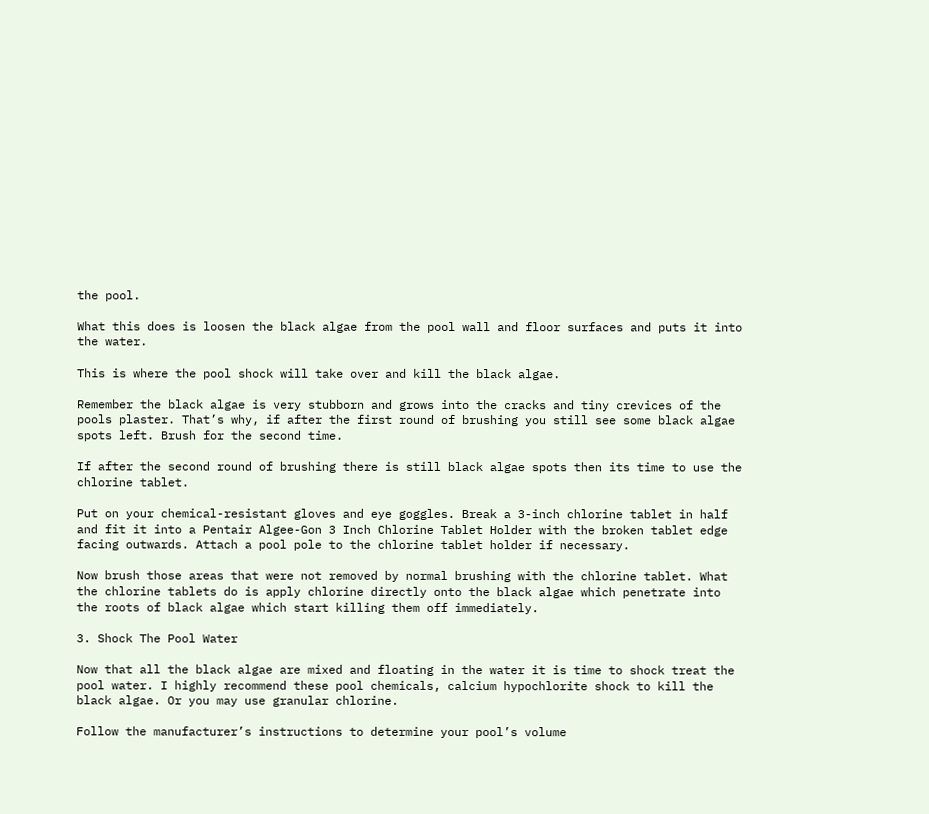the pool.

What this does is loosen the black algae from the pool wall and floor surfaces and puts it into the water.

This is where the pool shock will take over and kill the black algae.

Remember the black algae is very stubborn and grows into the cracks and tiny crevices of the pools plaster. That’s why, if after the first round of brushing you still see some black algae spots left. Brush for the second time.

If after the second round of brushing there is still black algae spots then its time to use the chlorine tablet.

Put on your chemical-resistant gloves and eye goggles. Break a 3-inch chlorine tablet in half and fit it into a Pentair Algee-Gon 3 Inch Chlorine Tablet Holder with the broken tablet edge facing outwards. Attach a pool pole to the chlorine tablet holder if necessary.

Now brush those areas that were not removed by normal brushing with the chlorine tablet. What the chlorine tablets do is apply chlorine directly onto the black algae which penetrate into the roots of black algae which start killing them off immediately.

3. Shock The Pool Water

Now that all the black algae are mixed and floating in the water it is time to shock treat the pool water. I highly recommend these pool chemicals, calcium hypochlorite shock to kill the black algae. Or you may use granular chlorine.

Follow the manufacturer’s instructions to determine your pool’s volume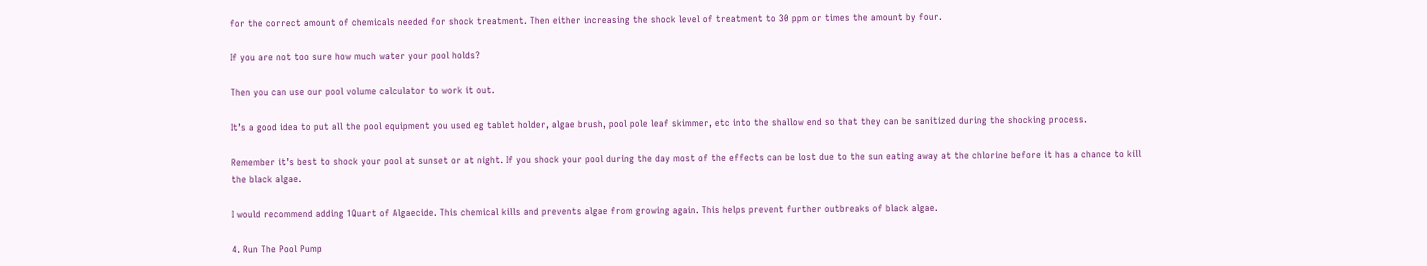for the correct amount of chemicals needed for shock treatment. Then either increasing the shock level of treatment to 30 ppm or times the amount by four.

If you are not too sure how much water your pool holds?

Then you can use our pool volume calculator to work it out.

It’s a good idea to put all the pool equipment you used eg tablet holder, algae brush, pool pole leaf skimmer, etc into the shallow end so that they can be sanitized during the shocking process.

Remember it’s best to shock your pool at sunset or at night. If you shock your pool during the day most of the effects can be lost due to the sun eating away at the chlorine before it has a chance to kill the black algae.

I would recommend adding 1Quart of Algaecide. This chemical kills and prevents algae from growing again. This helps prevent further outbreaks of black algae.

4. Run The Pool Pump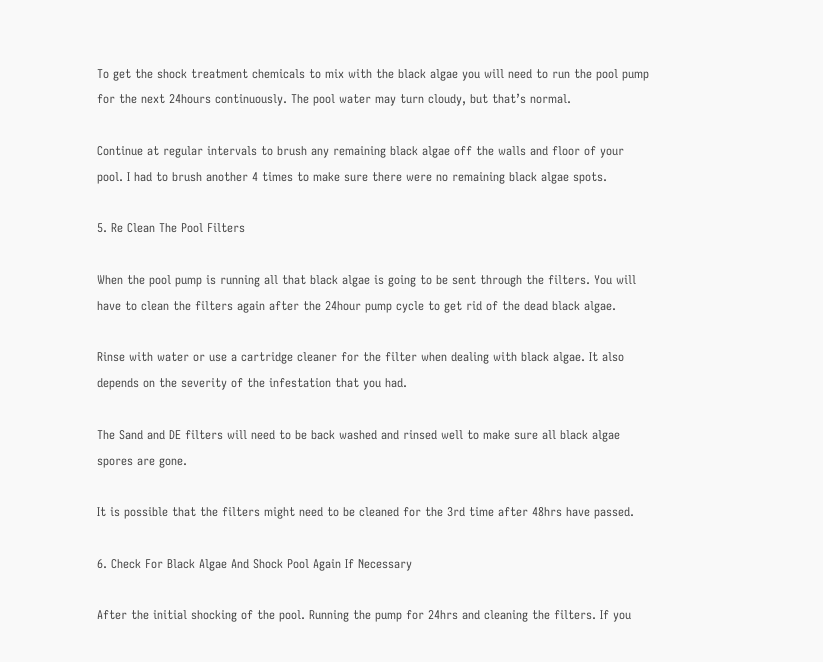To get the shock treatment chemicals to mix with the black algae you will need to run the pool pump for the next 24hours continuously. The pool water may turn cloudy, but that’s normal.

Continue at regular intervals to brush any remaining black algae off the walls and floor of your pool. I had to brush another 4 times to make sure there were no remaining black algae spots.

5. Re Clean The Pool Filters

When the pool pump is running all that black algae is going to be sent through the filters. You will have to clean the filters again after the 24hour pump cycle to get rid of the dead black algae.

Rinse with water or use a cartridge cleaner for the filter when dealing with black algae. It also depends on the severity of the infestation that you had.

The Sand and DE filters will need to be back washed and rinsed well to make sure all black algae spores are gone.

It is possible that the filters might need to be cleaned for the 3rd time after 48hrs have passed.

6. Check For Black Algae And Shock Pool Again If Necessary

After the initial shocking of the pool. Running the pump for 24hrs and cleaning the filters. If you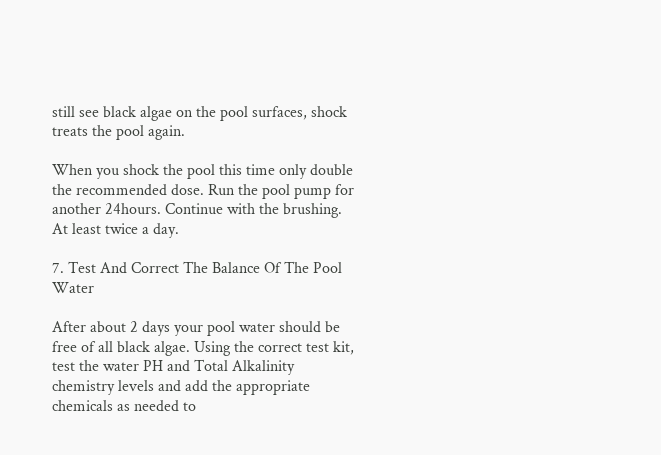still see black algae on the pool surfaces, shock treats the pool again.

When you shock the pool this time only double the recommended dose. Run the pool pump for another 24hours. Continue with the brushing. At least twice a day.

7. Test And Correct The Balance Of The Pool Water

After about 2 days your pool water should be free of all black algae. Using the correct test kit, test the water PH and Total Alkalinity chemistry levels and add the appropriate chemicals as needed to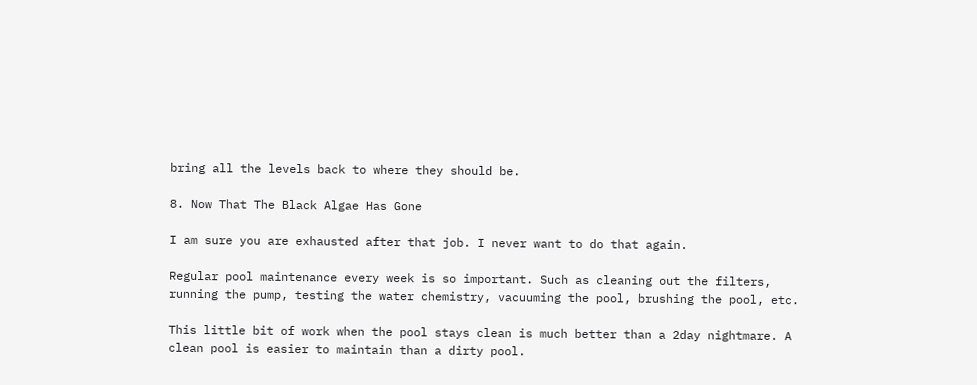bring all the levels back to where they should be.

8. Now That The Black Algae Has Gone

I am sure you are exhausted after that job. I never want to do that again.

Regular pool maintenance every week is so important. Such as cleaning out the filters, running the pump, testing the water chemistry, vacuuming the pool, brushing the pool, etc.

This little bit of work when the pool stays clean is much better than a 2day nightmare. A clean pool is easier to maintain than a dirty pool.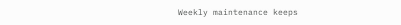Weekly maintenance keeps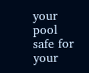your pool safe for your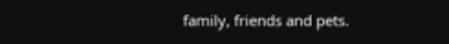family, friends and pets.